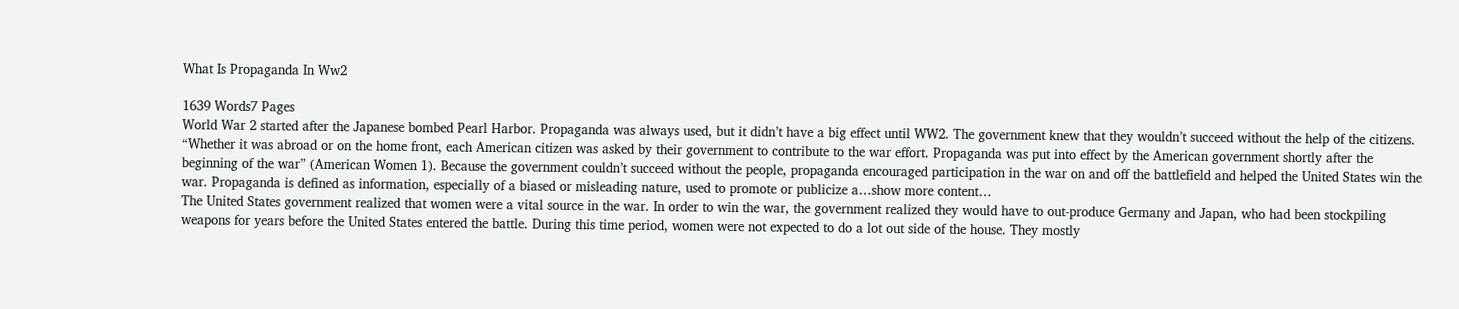What Is Propaganda In Ww2

1639 Words7 Pages
World War 2 started after the Japanese bombed Pearl Harbor. Propaganda was always used, but it didn’t have a big effect until WW2. The government knew that they wouldn’t succeed without the help of the citizens. “Whether it was abroad or on the home front, each American citizen was asked by their government to contribute to the war effort. Propaganda was put into effect by the American government shortly after the beginning of the war” (American Women 1). Because the government couldn’t succeed without the people, propaganda encouraged participation in the war on and off the battlefield and helped the United States win the war. Propaganda is defined as information, especially of a biased or misleading nature, used to promote or publicize a…show more content…
The United States government realized that women were a vital source in the war. In order to win the war, the government realized they would have to out-produce Germany and Japan, who had been stockpiling weapons for years before the United States entered the battle. During this time period, women were not expected to do a lot out side of the house. They mostly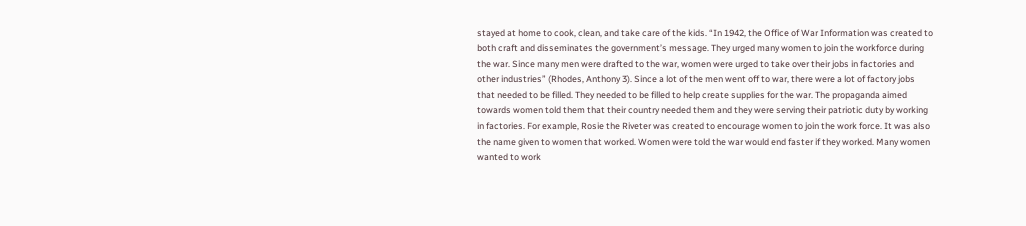stayed at home to cook, clean, and take care of the kids. “In 1942, the Office of War Information was created to both craft and disseminates the government’s message. They urged many women to join the workforce during the war. Since many men were drafted to the war, women were urged to take over their jobs in factories and other industries” (Rhodes, Anthony 3). Since a lot of the men went off to war, there were a lot of factory jobs that needed to be filled. They needed to be filled to help create supplies for the war. The propaganda aimed towards women told them that their country needed them and they were serving their patriotic duty by working in factories. For example, Rosie the Riveter was created to encourage women to join the work force. It was also the name given to women that worked. Women were told the war would end faster if they worked. Many women wanted to work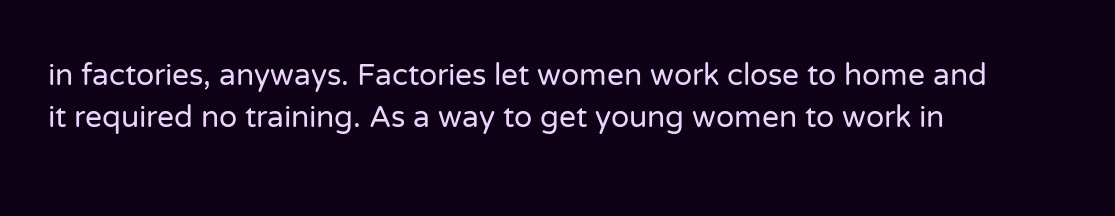in factories, anyways. Factories let women work close to home and it required no training. As a way to get young women to work in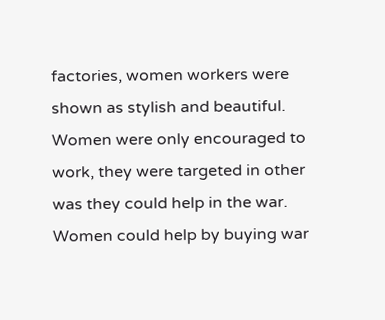factories, women workers were shown as stylish and beautiful. Women were only encouraged to work, they were targeted in other was they could help in the war. Women could help by buying war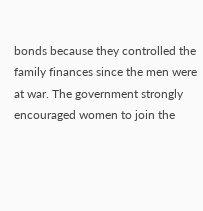bonds because they controlled the family finances since the men were at war. The government strongly encouraged women to join the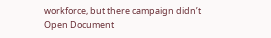workforce, but there campaign didn’t
Open Document